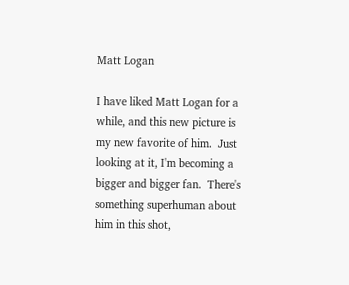Matt Logan

I have liked Matt Logan for a while, and this new picture is my new favorite of him.  Just looking at it, I'm becoming a bigger and bigger fan.  There's something superhuman about him in this shot,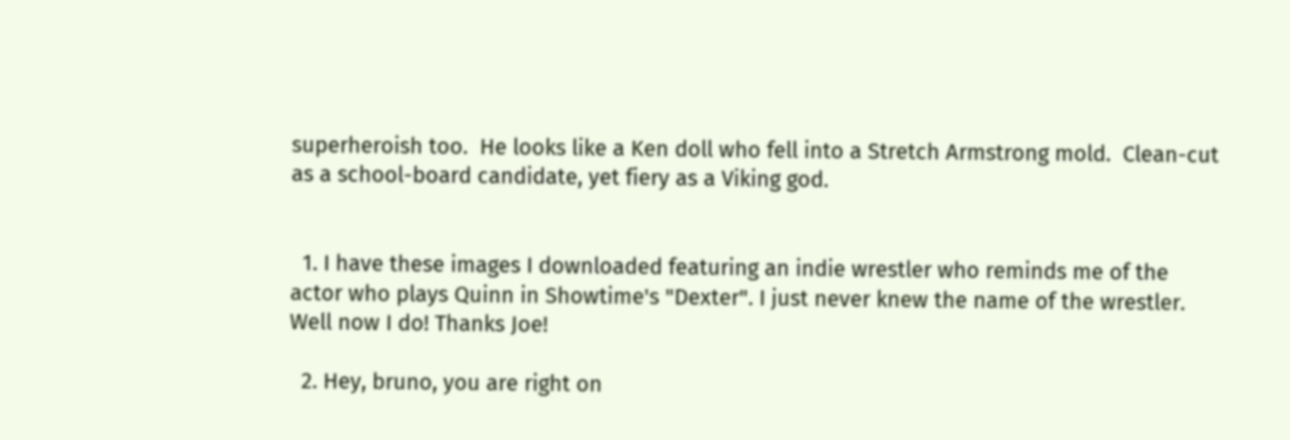superheroish too.  He looks like a Ken doll who fell into a Stretch Armstrong mold.  Clean-cut as a school-board candidate, yet fiery as a Viking god.


  1. I have these images I downloaded featuring an indie wrestler who reminds me of the actor who plays Quinn in Showtime's "Dexter". I just never knew the name of the wrestler. Well now I do! Thanks Joe!

  2. Hey, bruno, you are right on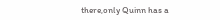there,only Quinn has a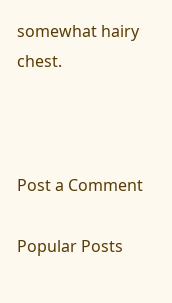somewhat hairy chest.



Post a Comment

Popular Posts